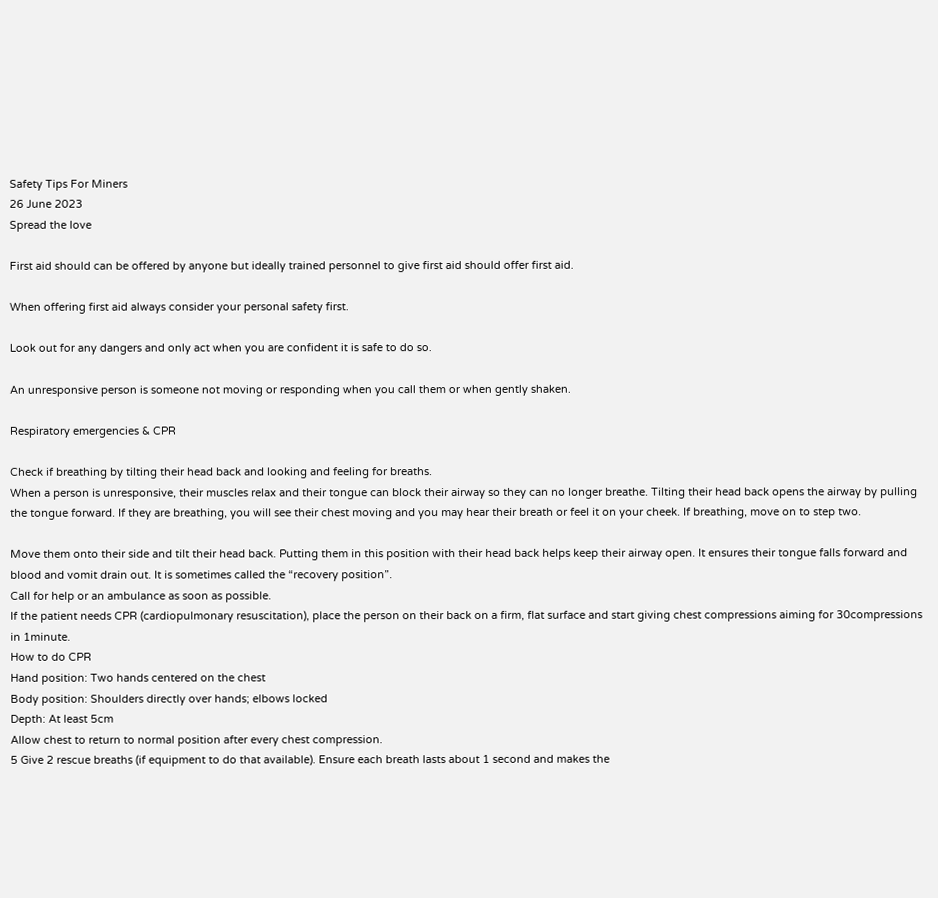Safety Tips For Miners
26 June 2023
Spread the love

First aid should can be offered by anyone but ideally trained personnel to give first aid should offer first aid.

When offering first aid always consider your personal safety first.

Look out for any dangers and only act when you are confident it is safe to do so.

An unresponsive person is someone not moving or responding when you call them or when gently shaken.

Respiratory emergencies & CPR

Check if breathing by tilting their head back and looking and feeling for breaths.
When a person is unresponsive, their muscles relax and their tongue can block their airway so they can no longer breathe. Tilting their head back opens the airway by pulling the tongue forward. If they are breathing, you will see their chest moving and you may hear their breath or feel it on your cheek. If breathing, move on to step two.

Move them onto their side and tilt their head back. Putting them in this position with their head back helps keep their airway open. It ensures their tongue falls forward and blood and vomit drain out. It is sometimes called the “recovery position”.
Call for help or an ambulance as soon as possible.
If the patient needs CPR (cardiopulmonary resuscitation), place the person on their back on a firm, flat surface and start giving chest compressions aiming for 30compressions in 1minute.
How to do CPR
Hand position: Two hands centered on the chest
Body position: Shoulders directly over hands; elbows locked
Depth: At least 5cm
Allow chest to return to normal position after every chest compression.
5 Give 2 rescue breaths (if equipment to do that available). Ensure each breath lasts about 1 second and makes the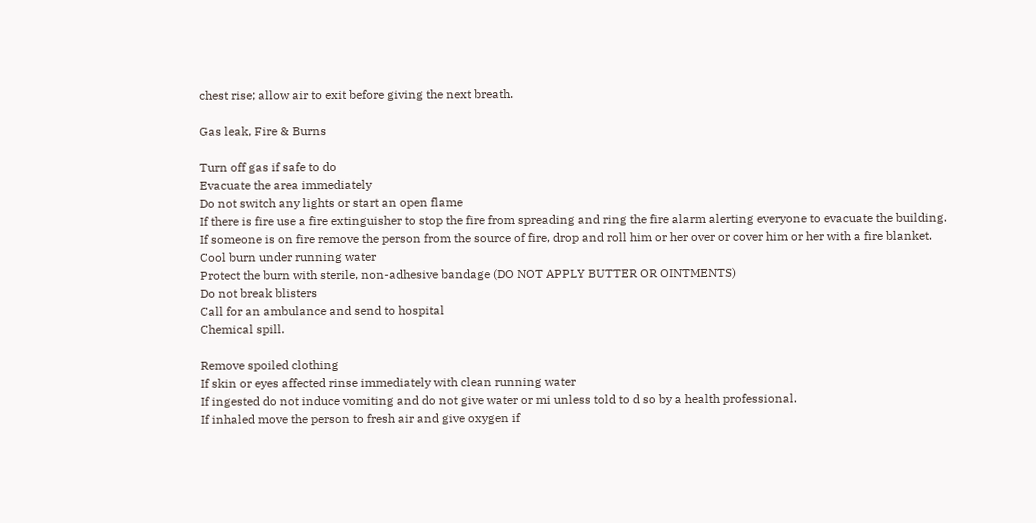chest rise; allow air to exit before giving the next breath.

Gas leak, Fire & Burns

Turn off gas if safe to do
Evacuate the area immediately
Do not switch any lights or start an open flame
If there is fire use a fire extinguisher to stop the fire from spreading and ring the fire alarm alerting everyone to evacuate the building.
If someone is on fire remove the person from the source of fire, drop and roll him or her over or cover him or her with a fire blanket.
Cool burn under running water
Protect the burn with sterile, non-adhesive bandage (DO NOT APPLY BUTTER OR OINTMENTS)
Do not break blisters
Call for an ambulance and send to hospital
Chemical spill.

Remove spoiled clothing
If skin or eyes affected rinse immediately with clean running water
If ingested do not induce vomiting and do not give water or mi unless told to d so by a health professional.
If inhaled move the person to fresh air and give oxygen if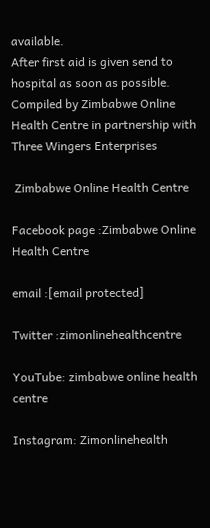available.
After first aid is given send to hospital as soon as possible.
Compiled by Zimbabwe Online Health Centre in partnership with Three Wingers Enterprises

 Zimbabwe Online Health Centre

Facebook page :Zimbabwe Online Health Centre

email :[email protected]

Twitter :zimonlinehealthcentre

YouTube: zimbabwe online health centre

Instagram: Zimonlinehealth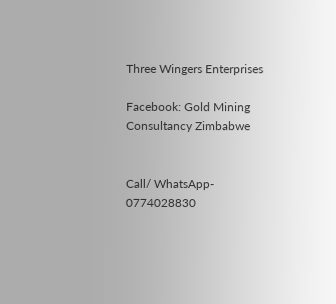Three Wingers Enterprises

Facebook: Gold Mining Consultancy Zimbabwe


Call/ WhatsApp- 0774028830